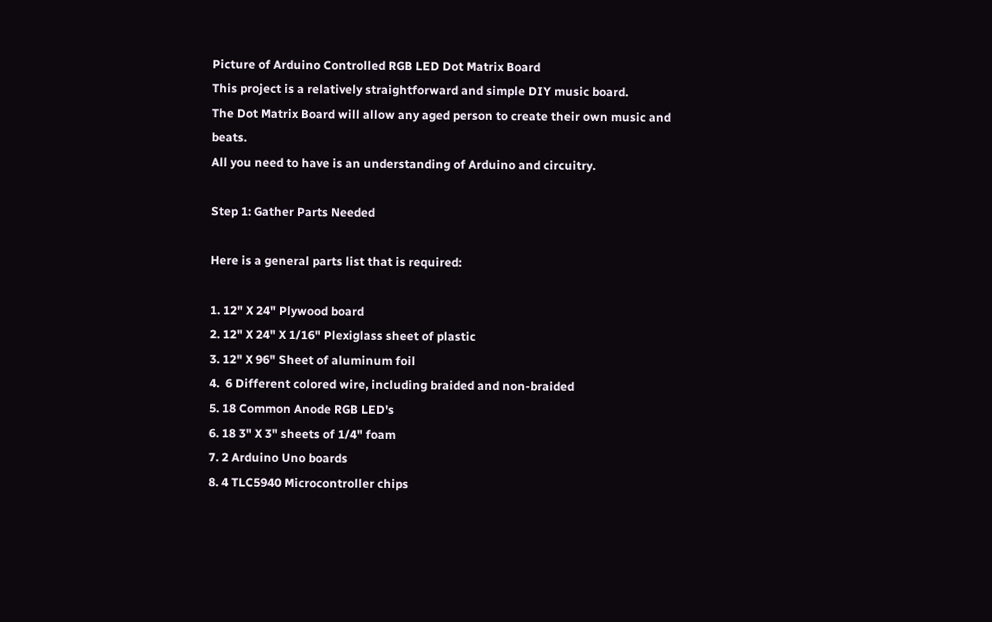Picture of Arduino Controlled RGB LED Dot Matrix Board
This project is a relatively straightforward and simple DIY music board.
The Dot Matrix Board will allow any aged person to create their own music and beats.
All you need to have is an understanding of Arduino and circuitry.

Step 1: Gather Parts Needed

Here is a general parts list that is required:

1. 12" X 24" Plywood board
2. 12" X 24" X 1/16" Plexiglass sheet of plastic
3. 12" X 96" Sheet of aluminum foil
4.  6 Different colored wire, including braided and non-braided
5. 18 Common Anode RGB LED's
6. 18 3" X 3" sheets of 1/4" foam
7. 2 Arduino Uno boards
8. 4 TLC5940 Microcontroller chips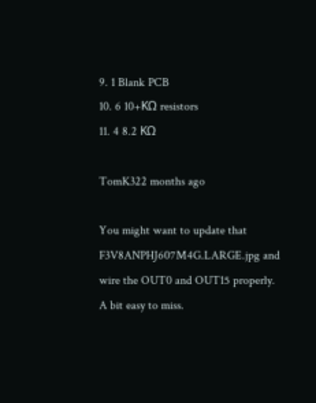9. 1 Blank PCB
10. 6 10+KΩ resistors
11. 4 8.2 KΩ

TomK322 months ago

You might want to update that F3V8ANPHJ607M4G.LARGE.jpg and wire the OUT0 and OUT15 properly. A bit easy to miss.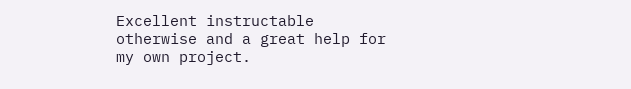Excellent instructable otherwise and a great help for my own project.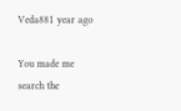Veda881 year ago

You made me search the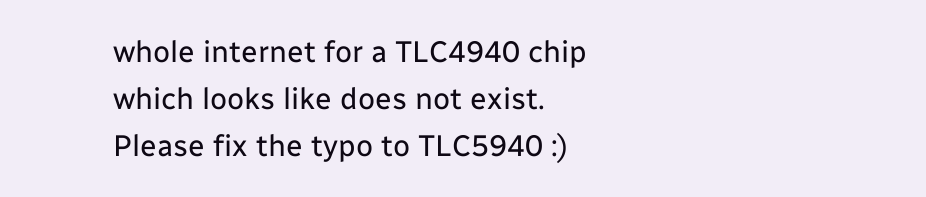whole internet for a TLC4940 chip which looks like does not exist. Please fix the typo to TLC5940 :)